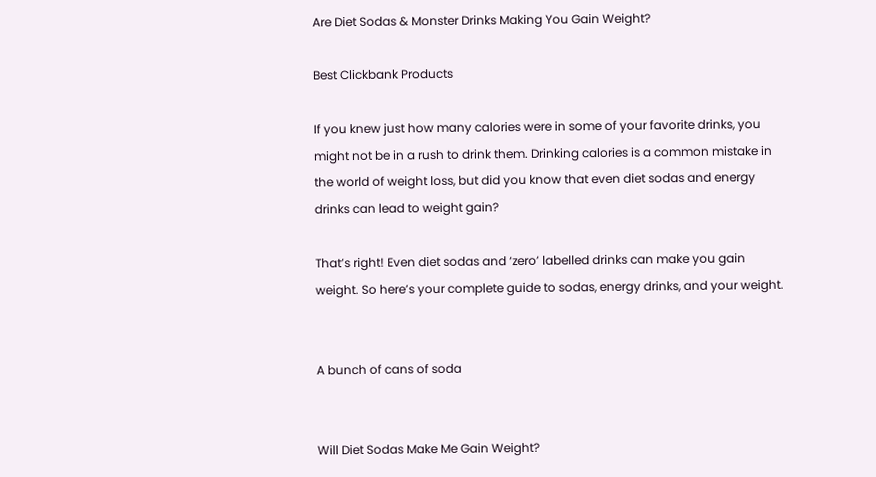Are Diet Sodas & Monster Drinks Making You Gain Weight?

Best Clickbank Products

If you knew just how many calories were in some of your favorite drinks, you might not be in a rush to drink them. Drinking calories is a common mistake in the world of weight loss, but did you know that even diet sodas and energy drinks can lead to weight gain?

That’s right! Even diet sodas and ‘zero’ labelled drinks can make you gain weight. So here’s your complete guide to sodas, energy drinks, and your weight.


A bunch of cans of soda


Will Diet Sodas Make Me Gain Weight?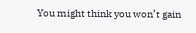You might think you won’t gain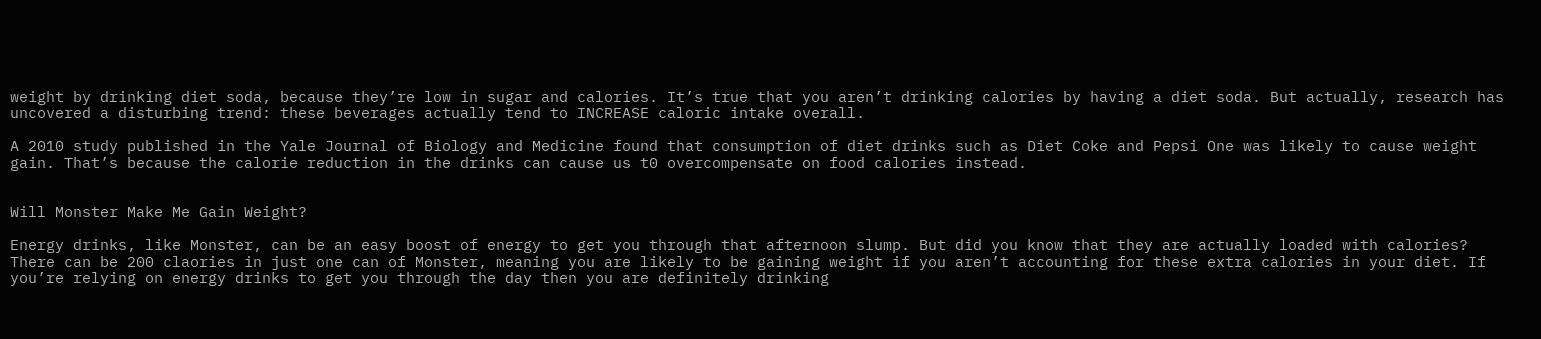weight by drinking diet soda, because they’re low in sugar and calories. It’s true that you aren’t drinking calories by having a diet soda. But actually, research has uncovered a disturbing trend: these beverages actually tend to INCREASE caloric intake overall.

A 2010 study published in the Yale Journal of Biology and Medicine found that consumption of diet drinks such as Diet Coke and Pepsi One was likely to cause weight gain. That’s because the calorie reduction in the drinks can cause us t0 overcompensate on food calories instead.


Will Monster Make Me Gain Weight?

Energy drinks, like Monster, can be an easy boost of energy to get you through that afternoon slump. But did you know that they are actually loaded with calories? There can be 200 claories in just one can of Monster, meaning you are likely to be gaining weight if you aren’t accounting for these extra calories in your diet. If you’re relying on energy drinks to get you through the day then you are definitely drinking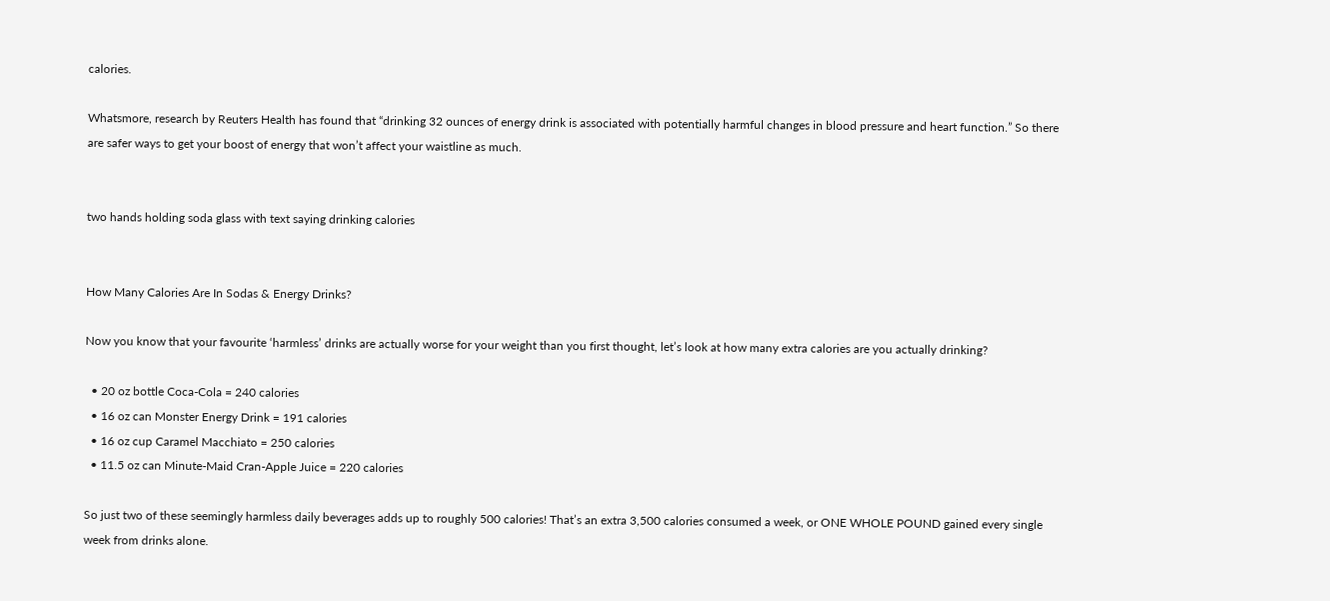calories.

Whatsmore, research by Reuters Health has found that “drinking 32 ounces of energy drink is associated with potentially harmful changes in blood pressure and heart function.” So there are safer ways to get your boost of energy that won’t affect your waistline as much.


two hands holding soda glass with text saying drinking calories


How Many Calories Are In Sodas & Energy Drinks?

Now you know that your favourite ‘harmless’ drinks are actually worse for your weight than you first thought, let’s look at how many extra calories are you actually drinking?

  • 20 oz bottle Coca-Cola = 240 calories
  • 16 oz can Monster Energy Drink = 191 calories
  • 16 oz cup Caramel Macchiato = 250 calories
  • 11.5 oz can Minute-Maid Cran-Apple Juice = 220 calories

So just two of these seemingly harmless daily beverages adds up to roughly 500 calories! That’s an extra 3,500 calories consumed a week, or ONE WHOLE POUND gained every single week from drinks alone.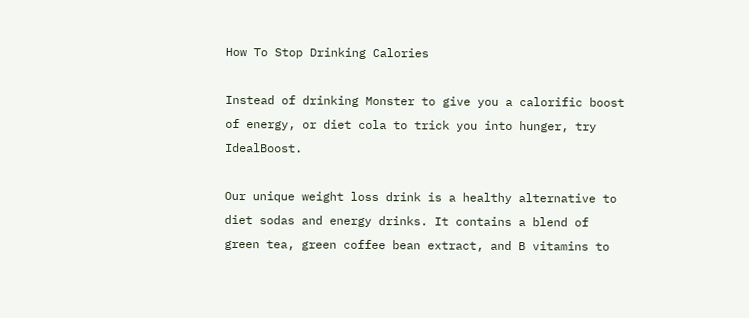How To Stop Drinking Calories

Instead of drinking Monster to give you a calorific boost of energy, or diet cola to trick you into hunger, try IdealBoost.

Our unique weight loss drink is a healthy alternative to diet sodas and energy drinks. It contains a blend of green tea, green coffee bean extract, and B vitamins to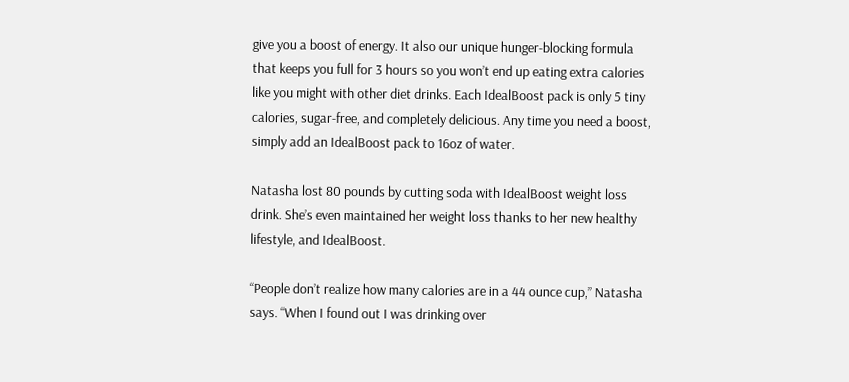give you a boost of energy. It also our unique hunger-blocking formula that keeps you full for 3 hours so you won’t end up eating extra calories like you might with other diet drinks. Each IdealBoost pack is only 5 tiny calories, sugar-free, and completely delicious. Any time you need a boost, simply add an IdealBoost pack to 16oz of water.

Natasha lost 80 pounds by cutting soda with IdealBoost weight loss drink. She’s even maintained her weight loss thanks to her new healthy lifestyle, and IdealBoost.

“People don’t realize how many calories are in a 44 ounce cup,” Natasha says. “When I found out I was drinking over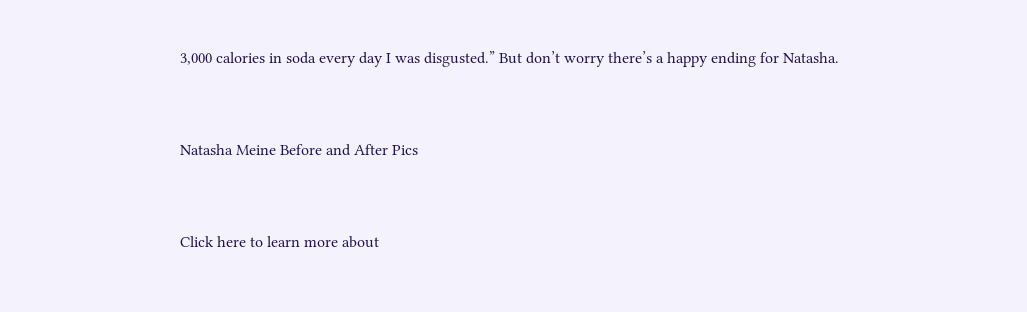3,000 calories in soda every day I was disgusted.” But don’t worry there’s a happy ending for Natasha.


Natasha Meine Before and After Pics


Click here to learn more about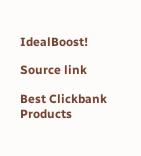IdealBoost!

Source link

Best Clickbank Products